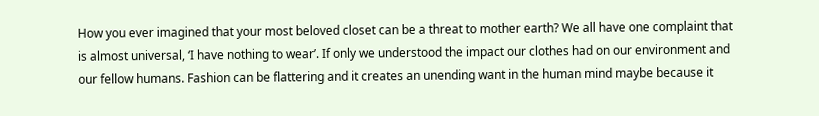How you ever imagined that your most beloved closet can be a threat to mother earth? We all have one complaint that is almost universal, ‘I have nothing to wear’. If only we understood the impact our clothes had on our environment and our fellow humans. Fashion can be flattering and it creates an unending want in the human mind maybe because it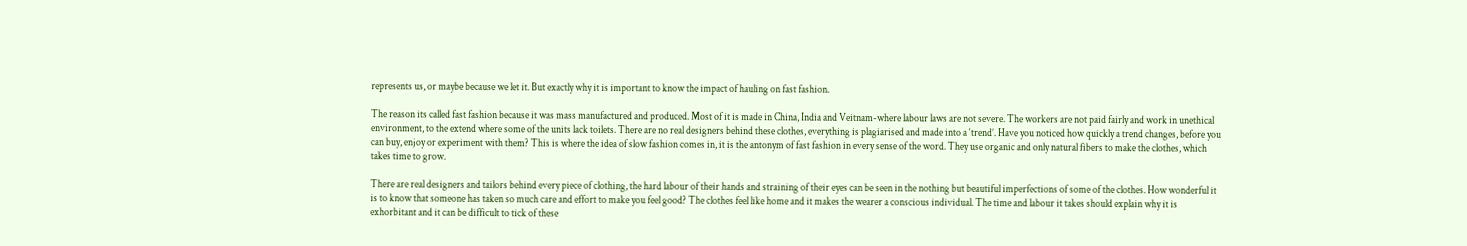represents us, or maybe because we let it. But exactly why it is important to know the impact of hauling on fast fashion.

The reason its called fast fashion because it was mass manufactured and produced. Most of it is made in China, India and Veitnam-where labour laws are not severe. The workers are not paid fairly and work in unethical environment, to the extend where some of the units lack toilets. There are no real designers behind these clothes, everything is plagiarised and made into a ‘trend’. Have you noticed how quickly a trend changes, before you can buy, enjoy or experiment with them? This is where the idea of slow fashion comes in, it is the antonym of fast fashion in every sense of the word. They use organic and only natural fibers to make the clothes, which takes time to grow.

There are real designers and tailors behind every piece of clothing, the hard labour of their hands and straining of their eyes can be seen in the nothing but beautiful imperfections of some of the clothes. How wonderful it is to know that someone has taken so much care and effort to make you feel good? The clothes feel like home and it makes the wearer a conscious individual. The time and labour it takes should explain why it is exhorbitant and it can be difficult to tick of these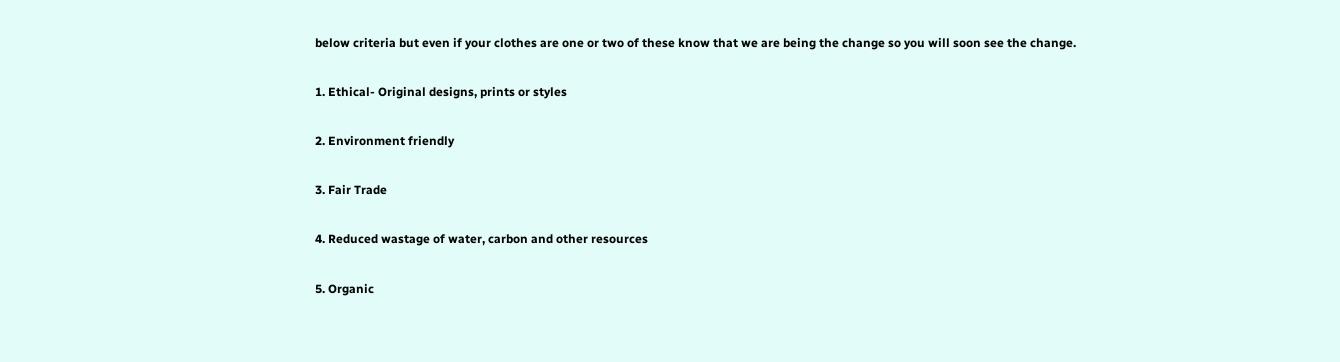below criteria but even if your clothes are one or two of these know that we are being the change so you will soon see the change.

1. Ethical- Original designs, prints or styles

2. Environment friendly

3. Fair Trade

4. Reduced wastage of water, carbon and other resources

5. Organic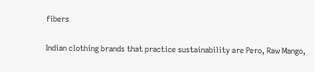fibers

Indian clothing brands that practice sustainability are Pero, Raw Mango,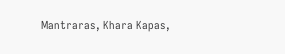Mantraras, Khara Kapas,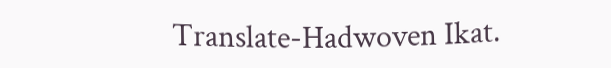Translate-Hadwoven Ikat.